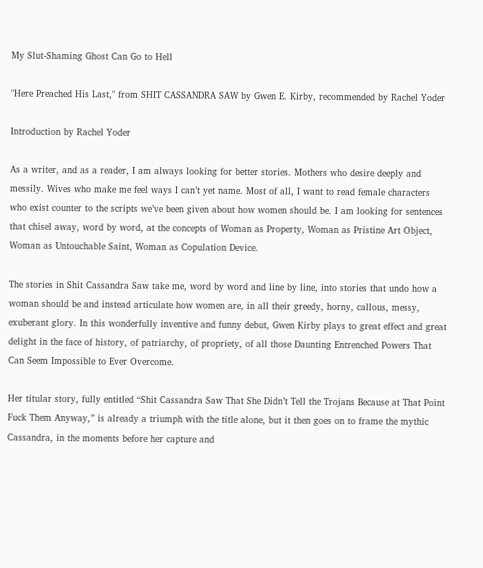My Slut-Shaming Ghost Can Go to Hell

"Here Preached His Last," from SHIT CASSANDRA SAW by Gwen E. Kirby, recommended by Rachel Yoder

Introduction by Rachel Yoder

As a writer, and as a reader, I am always looking for better stories. Mothers who desire deeply and messily. Wives who make me feel ways I can’t yet name. Most of all, I want to read female characters who exist counter to the scripts we’ve been given about how women should be. I am looking for sentences that chisel away, word by word, at the concepts of Woman as Property, Woman as Pristine Art Object, Woman as Untouchable Saint, Woman as Copulation Device.

The stories in Shit Cassandra Saw take me, word by word and line by line, into stories that undo how a woman should be and instead articulate how women are, in all their greedy, horny, callous, messy, exuberant glory. In this wonderfully inventive and funny debut, Gwen Kirby plays to great effect and great delight in the face of history, of patriarchy, of propriety, of all those Daunting Entrenched Powers That Can Seem Impossible to Ever Overcome.

Her titular story, fully entitled “Shit Cassandra Saw That She Didn’t Tell the Trojans Because at That Point Fuck Them Anyway,” is already a triumph with the title alone, but it then goes on to frame the mythic Cassandra, in the moments before her capture and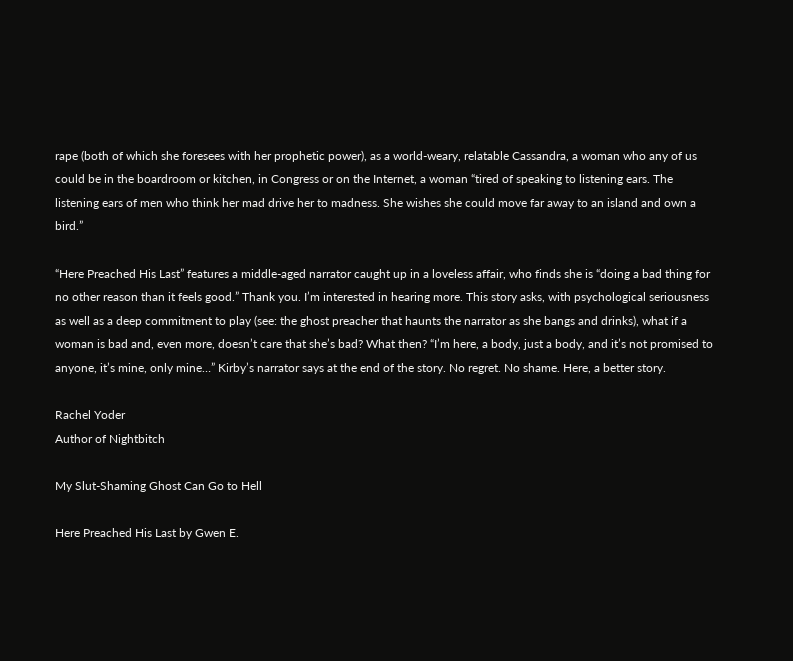rape (both of which she foresees with her prophetic power), as a world-weary, relatable Cassandra, a woman who any of us could be in the boardroom or kitchen, in Congress or on the Internet, a woman “tired of speaking to listening ears. The listening ears of men who think her mad drive her to madness. She wishes she could move far away to an island and own a bird.”

“Here Preached His Last” features a middle-aged narrator caught up in a loveless affair, who finds she is “doing a bad thing for no other reason than it feels good.” Thank you. I’m interested in hearing more. This story asks, with psychological seriousness as well as a deep commitment to play (see: the ghost preacher that haunts the narrator as she bangs and drinks), what if a woman is bad and, even more, doesn’t care that she’s bad? What then? “I’m here, a body, just a body, and it’s not promised to anyone, it’s mine, only mine…” Kirby’s narrator says at the end of the story. No regret. No shame. Here, a better story.

Rachel Yoder
Author of Nightbitch

My Slut-Shaming Ghost Can Go to Hell

Here Preached His Last by Gwen E.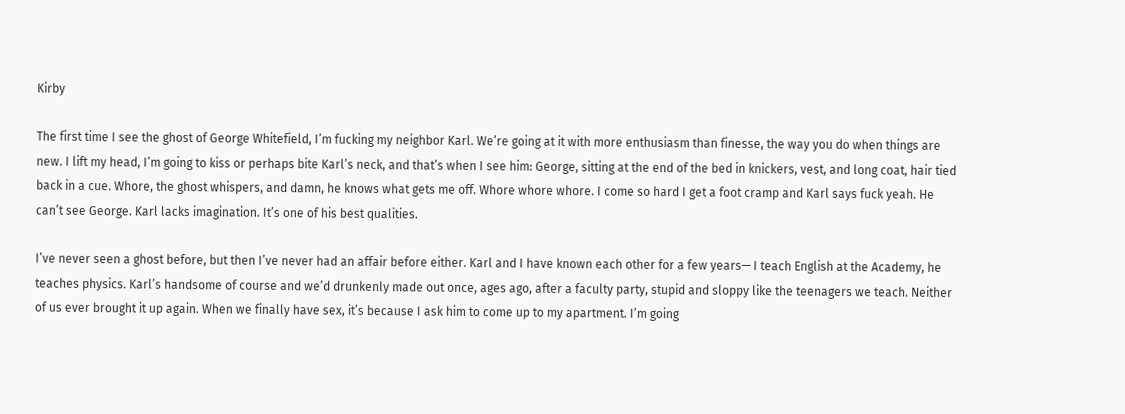Kirby

The first time I see the ghost of George Whitefield, I’m fucking my neighbor Karl. We’re going at it with more enthusiasm than finesse, the way you do when things are new. I lift my head, I’m going to kiss or perhaps bite Karl’s neck, and that’s when I see him: George, sitting at the end of the bed in knickers, vest, and long coat, hair tied back in a cue. Whore, the ghost whispers, and damn, he knows what gets me off. Whore whore whore. I come so hard I get a foot cramp and Karl says fuck yeah. He can’t see George. Karl lacks imagination. It’s one of his best qualities.

I’ve never seen a ghost before, but then I’ve never had an affair before either. Karl and I have known each other for a few years— I teach English at the Academy, he teaches physics. Karl’s handsome of course and we’d drunkenly made out once, ages ago, after a faculty party, stupid and sloppy like the teenagers we teach. Neither of us ever brought it up again. When we finally have sex, it’s because I ask him to come up to my apartment. I’m going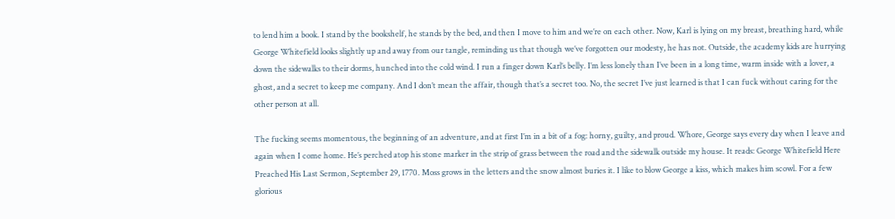to lend him a book. I stand by the bookshelf, he stands by the bed, and then I move to him and we’re on each other. Now, Karl is lying on my breast, breathing hard, while George Whitefield looks slightly up and away from our tangle, reminding us that though we’ve forgotten our modesty, he has not. Outside, the academy kids are hurrying down the sidewalks to their dorms, hunched into the cold wind. I run a finger down Karl’s belly. I’m less lonely than I’ve been in a long time, warm inside with a lover, a ghost, and a secret to keep me company. And I don’t mean the affair, though that’s a secret too. No, the secret I’ve just learned is that I can fuck without caring for the other person at all.

The fucking seems momentous, the beginning of an adventure, and at first I’m in a bit of a fog: horny, guilty, and proud. Whore, George says every day when I leave and again when I come home. He’s perched atop his stone marker in the strip of grass between the road and the sidewalk outside my house. It reads: George Whitefield Here Preached His Last Sermon, September 29, 1770. Moss grows in the letters and the snow almost buries it. I like to blow George a kiss, which makes him scowl. For a few glorious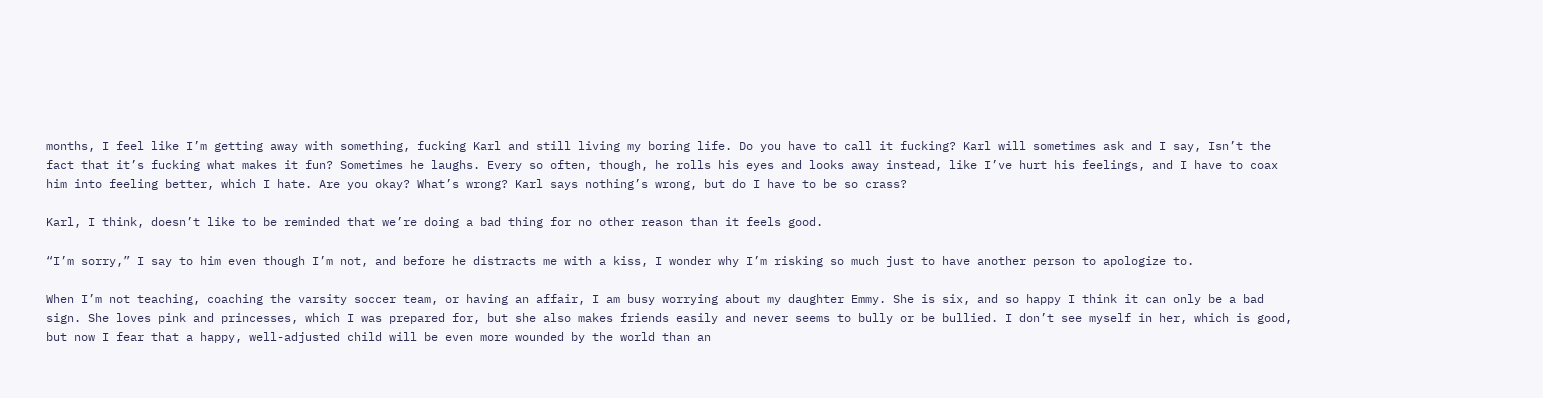months, I feel like I’m getting away with something, fucking Karl and still living my boring life. Do you have to call it fucking? Karl will sometimes ask and I say, Isn’t the fact that it’s fucking what makes it fun? Sometimes he laughs. Every so often, though, he rolls his eyes and looks away instead, like I’ve hurt his feelings, and I have to coax him into feeling better, which I hate. Are you okay? What’s wrong? Karl says nothing’s wrong, but do I have to be so crass?

Karl, I think, doesn’t like to be reminded that we’re doing a bad thing for no other reason than it feels good.

“I’m sorry,” I say to him even though I’m not, and before he distracts me with a kiss, I wonder why I’m risking so much just to have another person to apologize to.

When I’m not teaching, coaching the varsity soccer team, or having an affair, I am busy worrying about my daughter Emmy. She is six, and so happy I think it can only be a bad sign. She loves pink and princesses, which I was prepared for, but she also makes friends easily and never seems to bully or be bullied. I don’t see myself in her, which is good, but now I fear that a happy, well-adjusted child will be even more wounded by the world than an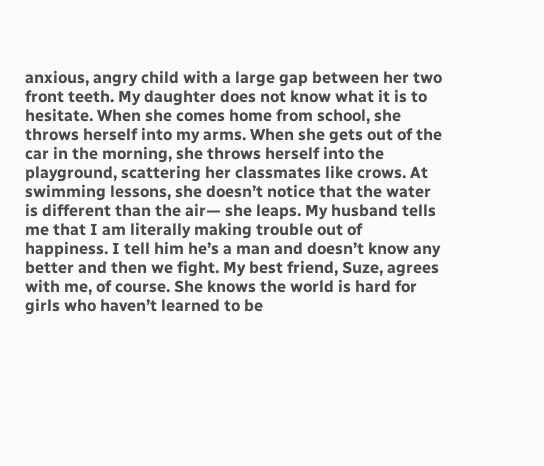anxious, angry child with a large gap between her two front teeth. My daughter does not know what it is to hesitate. When she comes home from school, she throws herself into my arms. When she gets out of the car in the morning, she throws herself into the playground, scattering her classmates like crows. At swimming lessons, she doesn’t notice that the water is different than the air— she leaps. My husband tells me that I am literally making trouble out of happiness. I tell him he’s a man and doesn’t know any better and then we fight. My best friend, Suze, agrees with me, of course. She knows the world is hard for girls who haven’t learned to be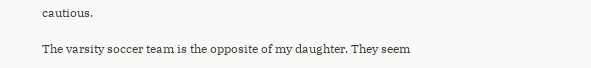cautious.

The varsity soccer team is the opposite of my daughter. They seem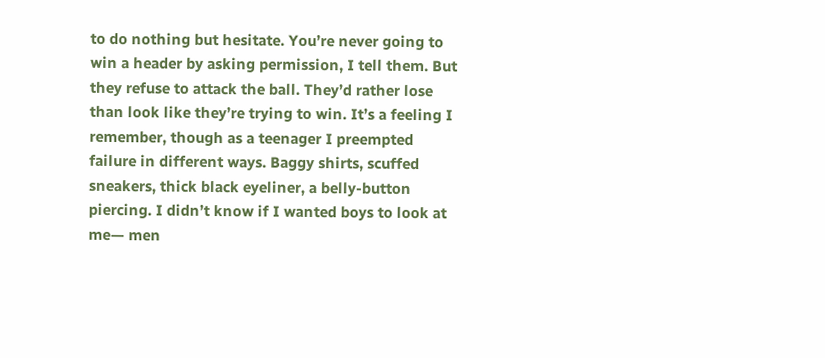to do nothing but hesitate. You’re never going to win a header by asking permission, I tell them. But they refuse to attack the ball. They’d rather lose than look like they’re trying to win. It’s a feeling I remember, though as a teenager I preempted failure in different ways. Baggy shirts, scuffed sneakers, thick black eyeliner, a belly-button piercing. I didn’t know if I wanted boys to look at me— men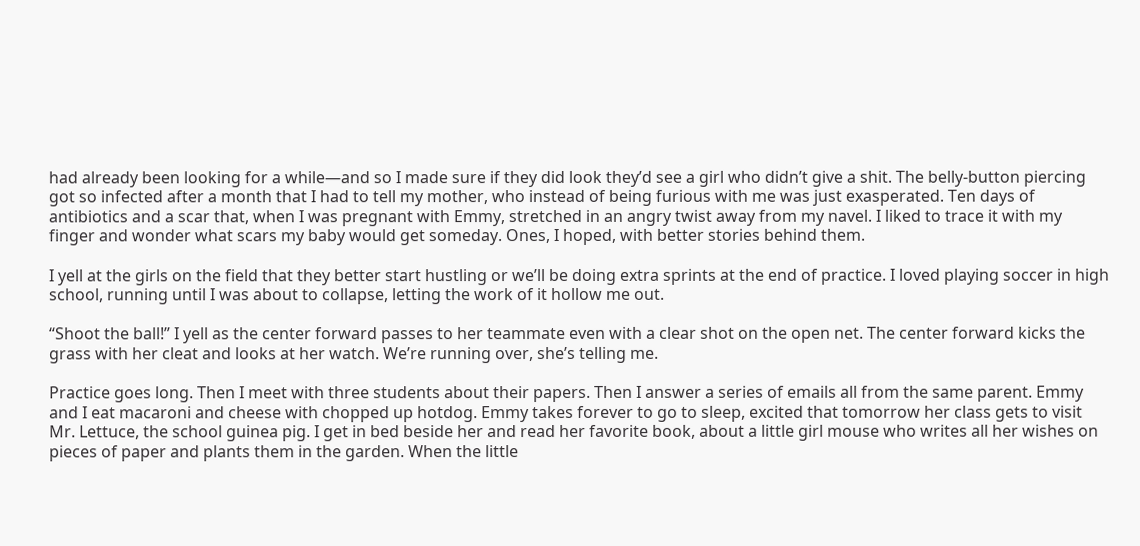had already been looking for a while—and so I made sure if they did look they’d see a girl who didn’t give a shit. The belly-button piercing got so infected after a month that I had to tell my mother, who instead of being furious with me was just exasperated. Ten days of antibiotics and a scar that, when I was pregnant with Emmy, stretched in an angry twist away from my navel. I liked to trace it with my finger and wonder what scars my baby would get someday. Ones, I hoped, with better stories behind them.

I yell at the girls on the field that they better start hustling or we’ll be doing extra sprints at the end of practice. I loved playing soccer in high school, running until I was about to collapse, letting the work of it hollow me out.

“Shoot the ball!” I yell as the center forward passes to her teammate even with a clear shot on the open net. The center forward kicks the grass with her cleat and looks at her watch. We’re running over, she’s telling me.

Practice goes long. Then I meet with three students about their papers. Then I answer a series of emails all from the same parent. Emmy and I eat macaroni and cheese with chopped up hotdog. Emmy takes forever to go to sleep, excited that tomorrow her class gets to visit Mr. Lettuce, the school guinea pig. I get in bed beside her and read her favorite book, about a little girl mouse who writes all her wishes on pieces of paper and plants them in the garden. When the little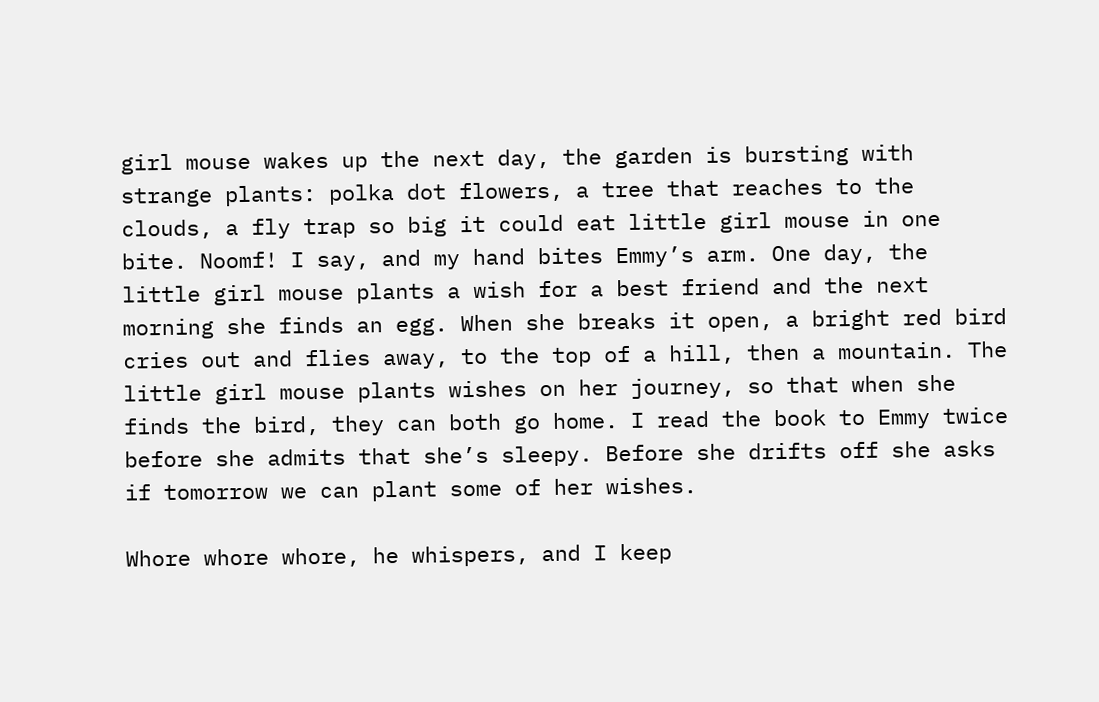girl mouse wakes up the next day, the garden is bursting with strange plants: polka dot flowers, a tree that reaches to the clouds, a fly trap so big it could eat little girl mouse in one bite. Noomf! I say, and my hand bites Emmy’s arm. One day, the little girl mouse plants a wish for a best friend and the next morning she finds an egg. When she breaks it open, a bright red bird cries out and flies away, to the top of a hill, then a mountain. The little girl mouse plants wishes on her journey, so that when she finds the bird, they can both go home. I read the book to Emmy twice before she admits that she’s sleepy. Before she drifts off she asks if tomorrow we can plant some of her wishes.

Whore whore whore, he whispers, and I keep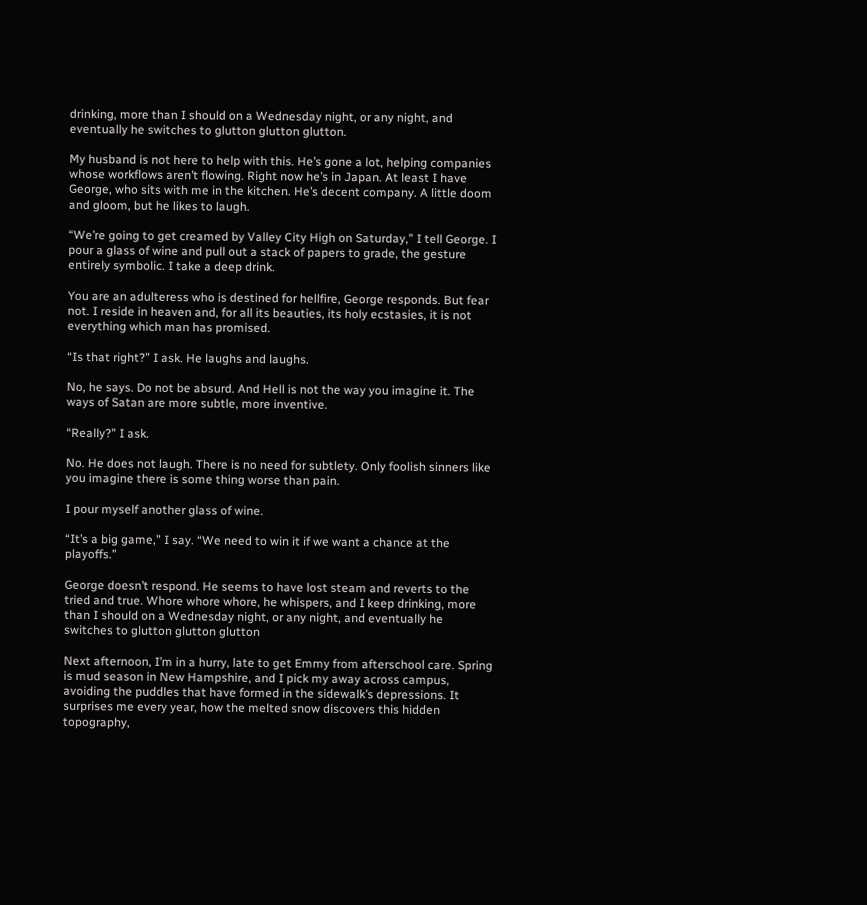drinking, more than I should on a Wednesday night, or any night, and eventually he switches to glutton glutton glutton.

My husband is not here to help with this. He’s gone a lot, helping companies whose workflows aren’t flowing. Right now he’s in Japan. At least I have George, who sits with me in the kitchen. He’s decent company. A little doom and gloom, but he likes to laugh.

“We’re going to get creamed by Valley City High on Saturday,” I tell George. I pour a glass of wine and pull out a stack of papers to grade, the gesture entirely symbolic. I take a deep drink.

You are an adulteress who is destined for hellfire, George responds. But fear not. I reside in heaven and, for all its beauties, its holy ecstasies, it is not everything which man has promised.

“Is that right?” I ask. He laughs and laughs.

No, he says. Do not be absurd. And Hell is not the way you imagine it. The ways of Satan are more subtle, more inventive.

“Really?” I ask.

No. He does not laugh. There is no need for subtlety. Only foolish sinners like you imagine there is some thing worse than pain.

I pour myself another glass of wine.

“It’s a big game,” I say. “We need to win it if we want a chance at the playoffs.”

George doesn’t respond. He seems to have lost steam and reverts to the tried and true. Whore whore whore, he whispers, and I keep drinking, more than I should on a Wednesday night, or any night, and eventually he switches to glutton glutton glutton

Next afternoon, I’m in a hurry, late to get Emmy from afterschool care. Spring is mud season in New Hampshire, and I pick my away across campus, avoiding the puddles that have formed in the sidewalk’s depressions. It surprises me every year, how the melted snow discovers this hidden topography,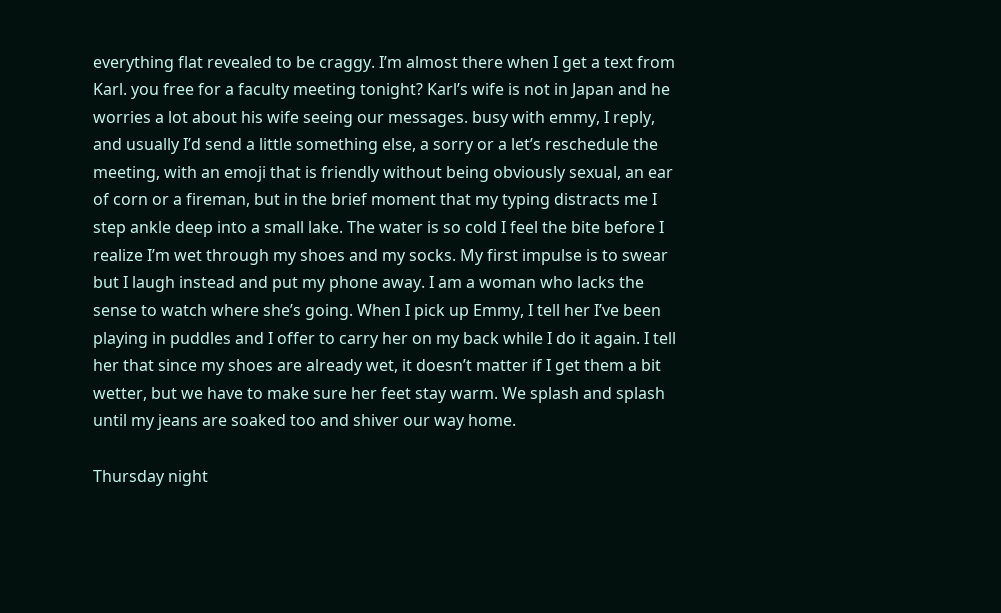everything flat revealed to be craggy. I’m almost there when I get a text from Karl. you free for a faculty meeting tonight? Karl’s wife is not in Japan and he worries a lot about his wife seeing our messages. busy with emmy, I reply, and usually I’d send a little something else, a sorry or a let’s reschedule the meeting, with an emoji that is friendly without being obviously sexual, an ear of corn or a fireman, but in the brief moment that my typing distracts me I step ankle deep into a small lake. The water is so cold I feel the bite before I realize I’m wet through my shoes and my socks. My first impulse is to swear but I laugh instead and put my phone away. I am a woman who lacks the sense to watch where she’s going. When I pick up Emmy, I tell her I’ve been playing in puddles and I offer to carry her on my back while I do it again. I tell her that since my shoes are already wet, it doesn’t matter if I get them a bit wetter, but we have to make sure her feet stay warm. We splash and splash until my jeans are soaked too and shiver our way home.

Thursday night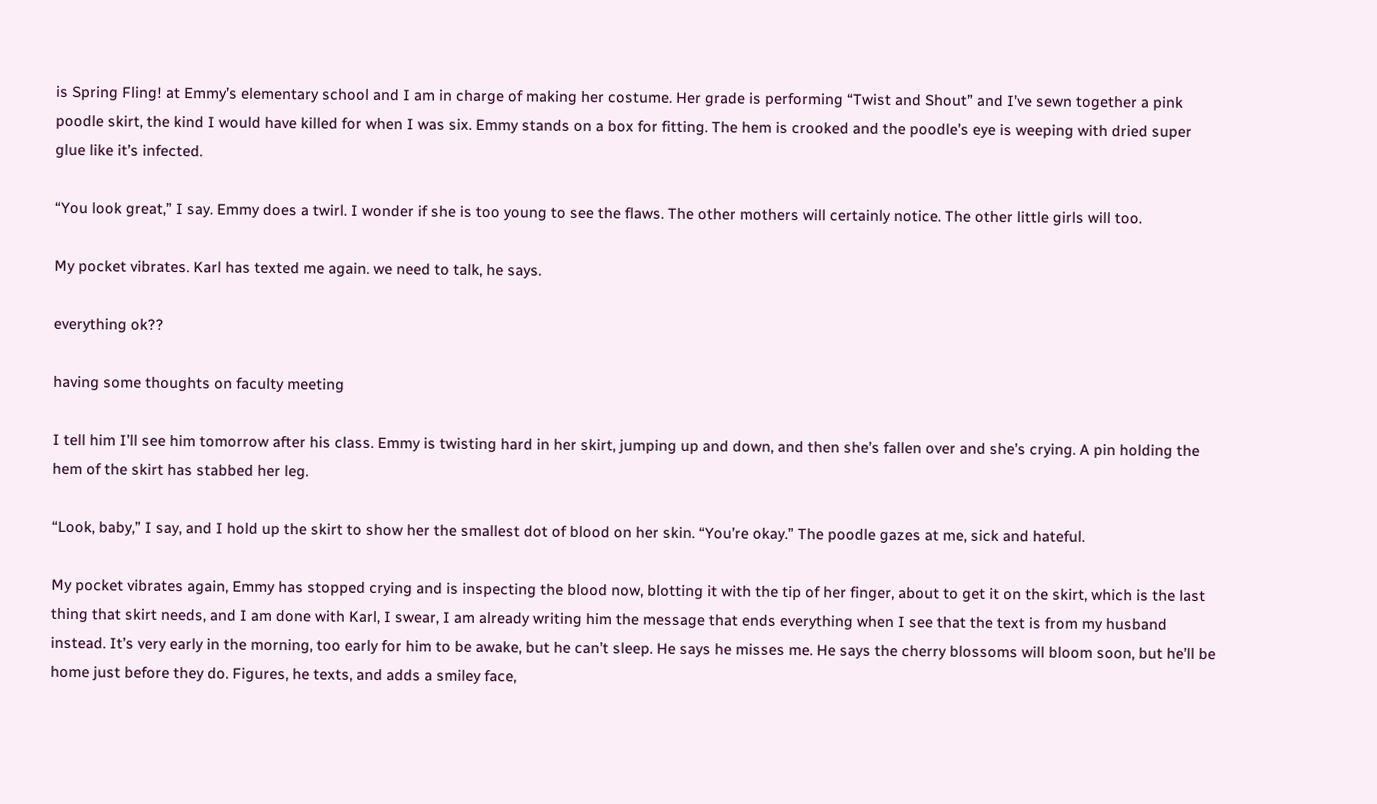is Spring Fling! at Emmy’s elementary school and I am in charge of making her costume. Her grade is performing “Twist and Shout” and I’ve sewn together a pink poodle skirt, the kind I would have killed for when I was six. Emmy stands on a box for fitting. The hem is crooked and the poodle’s eye is weeping with dried super glue like it’s infected.

“You look great,” I say. Emmy does a twirl. I wonder if she is too young to see the flaws. The other mothers will certainly notice. The other little girls will too.

My pocket vibrates. Karl has texted me again. we need to talk, he says.

everything ok??

having some thoughts on faculty meeting

I tell him I’ll see him tomorrow after his class. Emmy is twisting hard in her skirt, jumping up and down, and then she’s fallen over and she’s crying. A pin holding the hem of the skirt has stabbed her leg.

“Look, baby,” I say, and I hold up the skirt to show her the smallest dot of blood on her skin. “You’re okay.” The poodle gazes at me, sick and hateful.

My pocket vibrates again, Emmy has stopped crying and is inspecting the blood now, blotting it with the tip of her finger, about to get it on the skirt, which is the last thing that skirt needs, and I am done with Karl, I swear, I am already writing him the message that ends everything when I see that the text is from my husband instead. It’s very early in the morning, too early for him to be awake, but he can’t sleep. He says he misses me. He says the cherry blossoms will bloom soon, but he’ll be home just before they do. Figures, he texts, and adds a smiley face,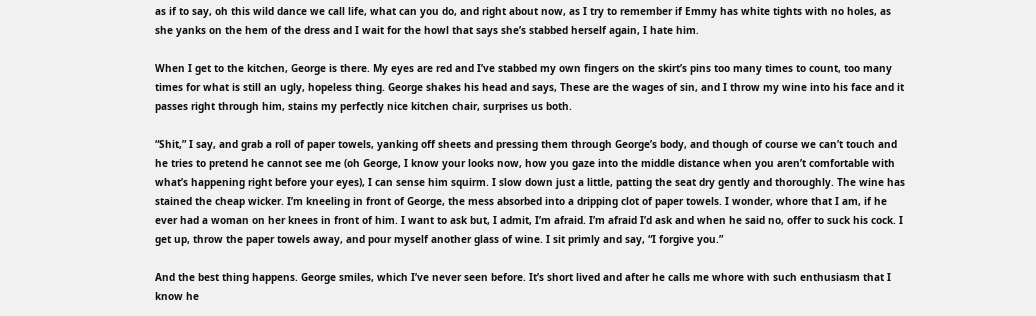as if to say, oh this wild dance we call life, what can you do, and right about now, as I try to remember if Emmy has white tights with no holes, as she yanks on the hem of the dress and I wait for the howl that says she’s stabbed herself again, I hate him.

When I get to the kitchen, George is there. My eyes are red and I’ve stabbed my own fingers on the skirt’s pins too many times to count, too many times for what is still an ugly, hopeless thing. George shakes his head and says, These are the wages of sin, and I throw my wine into his face and it passes right through him, stains my perfectly nice kitchen chair, surprises us both.

“Shit,” I say, and grab a roll of paper towels, yanking off sheets and pressing them through George’s body, and though of course we can’t touch and he tries to pretend he cannot see me (oh George, I know your looks now, how you gaze into the middle distance when you aren’t comfortable with what’s happening right before your eyes), I can sense him squirm. I slow down just a little, patting the seat dry gently and thoroughly. The wine has stained the cheap wicker. I’m kneeling in front of George, the mess absorbed into a dripping clot of paper towels. I wonder, whore that I am, if he ever had a woman on her knees in front of him. I want to ask but, I admit, I’m afraid. I’m afraid I’d ask and when he said no, offer to suck his cock. I get up, throw the paper towels away, and pour myself another glass of wine. I sit primly and say, “I forgive you.”

And the best thing happens. George smiles, which I’ve never seen before. It’s short lived and after he calls me whore with such enthusiasm that I know he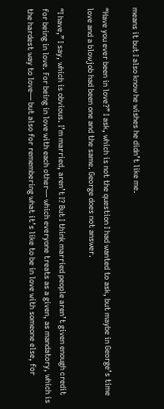means it but I also know he wishes he didn’t like me.

“Have you ever been in love?” I ask, which is not the question I had wanted to ask, but maybe in George’s time love and a blowjob had been one and the same. George does not answer.

“I have,” I say, which is obvious. I’m married, aren’t I? But I think married people aren’t given enough credit for being in love. For being in love with each other— which everyone treats as a given, as mandatory, which is the hardest way to love— but also for remembering what it’s like to be in love with someone else, for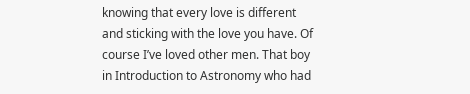knowing that every love is different and sticking with the love you have. Of course I’ve loved other men. That boy in Introduction to Astronomy who had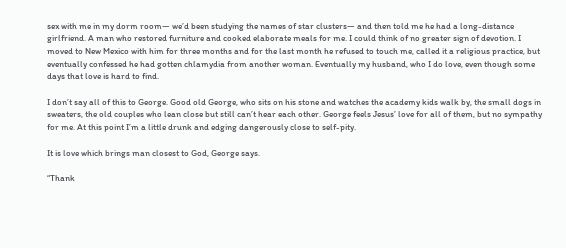sex with me in my dorm room— we’d been studying the names of star clusters— and then told me he had a long-distance girlfriend. A man who restored furniture and cooked elaborate meals for me. I could think of no greater sign of devotion. I moved to New Mexico with him for three months and for the last month he refused to touch me, called it a religious practice, but eventually confessed he had gotten chlamydia from another woman. Eventually my husband, who I do love, even though some days that love is hard to find.

I don’t say all of this to George. Good old George, who sits on his stone and watches the academy kids walk by, the small dogs in sweaters, the old couples who lean close but still can’t hear each other. George feels Jesus’ love for all of them, but no sympathy for me. At this point I’m a little drunk and edging dangerously close to self-pity.

It is love which brings man closest to God, George says.

“Thank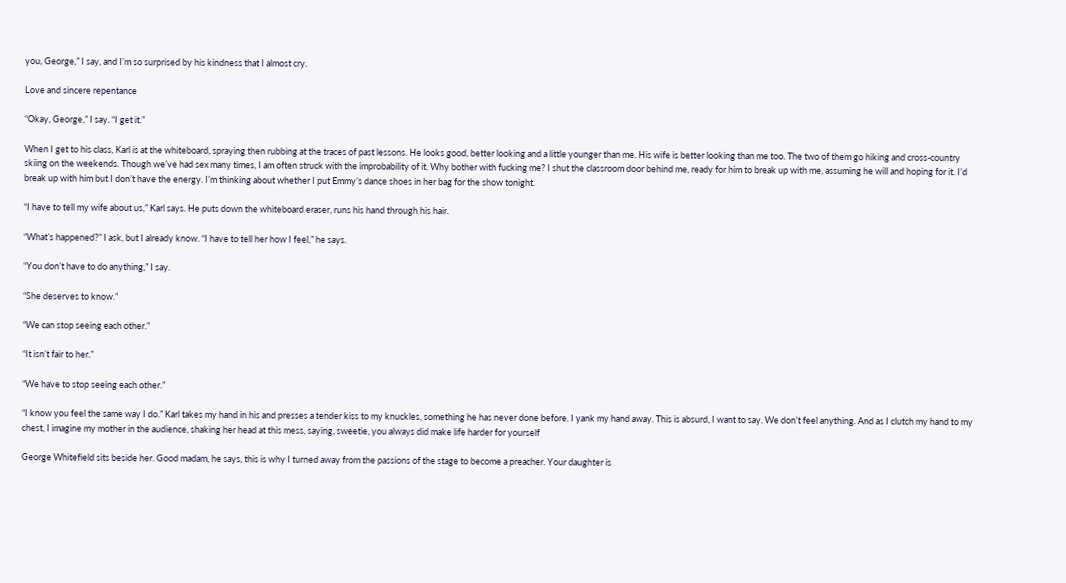you, George,” I say, and I’m so surprised by his kindness that I almost cry.

Love and sincere repentance

“Okay, George,” I say. “I get it.”

When I get to his class, Karl is at the whiteboard, spraying then rubbing at the traces of past lessons. He looks good, better looking and a little younger than me. His wife is better looking than me too. The two of them go hiking and cross-country skiing on the weekends. Though we’ve had sex many times, I am often struck with the improbability of it. Why bother with fucking me? I shut the classroom door behind me, ready for him to break up with me, assuming he will and hoping for it. I’d break up with him but I don’t have the energy. I’m thinking about whether I put Emmy’s dance shoes in her bag for the show tonight.

“I have to tell my wife about us,” Karl says. He puts down the whiteboard eraser, runs his hand through his hair.

“What’s happened?” I ask, but I already know. “I have to tell her how I feel,” he says.

“You don’t have to do anything,” I say.

“She deserves to know.”

“We can stop seeing each other.”

“It isn’t fair to her.”

“We have to stop seeing each other.”

“I know you feel the same way I do.” Karl takes my hand in his and presses a tender kiss to my knuckles, something he has never done before. I yank my hand away. This is absurd, I want to say. We don’t feel anything. And as I clutch my hand to my chest, I imagine my mother in the audience, shaking her head at this mess, saying, sweetie, you always did make life harder for yourself

George Whitefield sits beside her. Good madam, he says, this is why I turned away from the passions of the stage to become a preacher. Your daughter is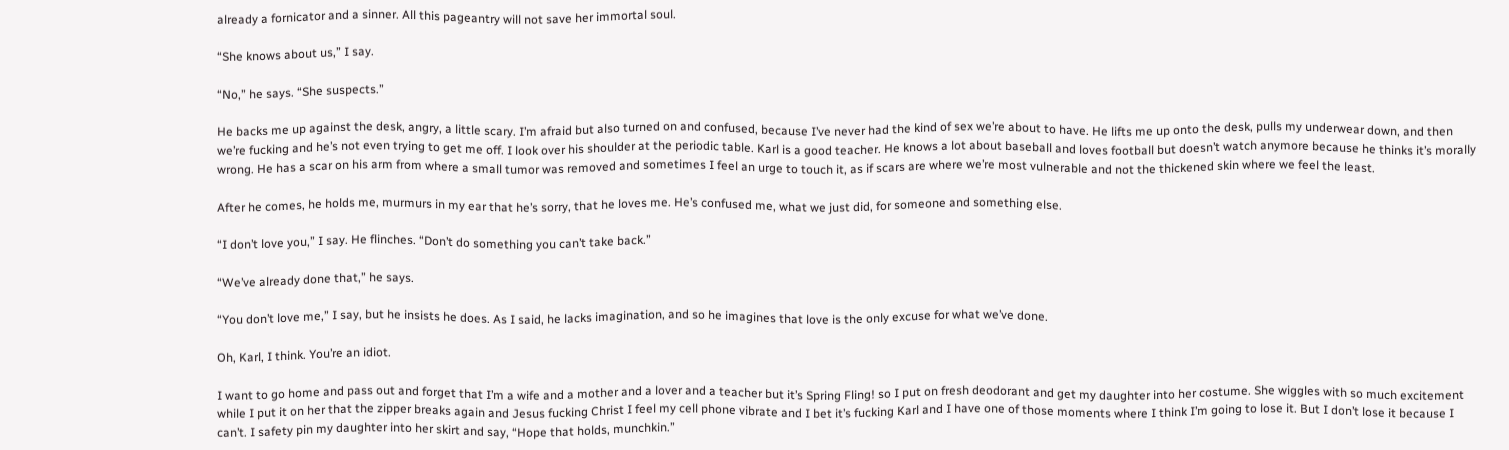already a fornicator and a sinner. All this pageantry will not save her immortal soul.

“She knows about us,” I say.

“No,” he says. “She suspects.”

He backs me up against the desk, angry, a little scary. I’m afraid but also turned on and confused, because I’ve never had the kind of sex we’re about to have. He lifts me up onto the desk, pulls my underwear down, and then we’re fucking and he’s not even trying to get me off. I look over his shoulder at the periodic table. Karl is a good teacher. He knows a lot about baseball and loves football but doesn’t watch anymore because he thinks it’s morally wrong. He has a scar on his arm from where a small tumor was removed and sometimes I feel an urge to touch it, as if scars are where we’re most vulnerable and not the thickened skin where we feel the least.

After he comes, he holds me, murmurs in my ear that he’s sorry, that he loves me. He’s confused me, what we just did, for someone and something else.

“I don’t love you,” I say. He flinches. “Don’t do something you can’t take back.”

“We’ve already done that,” he says.

“You don’t love me,” I say, but he insists he does. As I said, he lacks imagination, and so he imagines that love is the only excuse for what we’ve done.

Oh, Karl, I think. You’re an idiot.

I want to go home and pass out and forget that I’m a wife and a mother and a lover and a teacher but it’s Spring Fling! so I put on fresh deodorant and get my daughter into her costume. She wiggles with so much excitement while I put it on her that the zipper breaks again and Jesus fucking Christ I feel my cell phone vibrate and I bet it’s fucking Karl and I have one of those moments where I think I’m going to lose it. But I don’t lose it because I can’t. I safety pin my daughter into her skirt and say, “Hope that holds, munchkin.”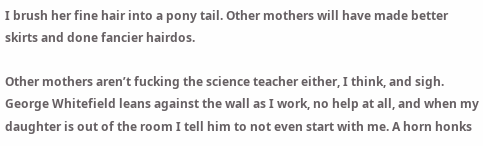I brush her fine hair into a pony tail. Other mothers will have made better skirts and done fancier hairdos.

Other mothers aren’t fucking the science teacher either, I think, and sigh. George Whitefield leans against the wall as I work, no help at all, and when my daughter is out of the room I tell him to not even start with me. A horn honks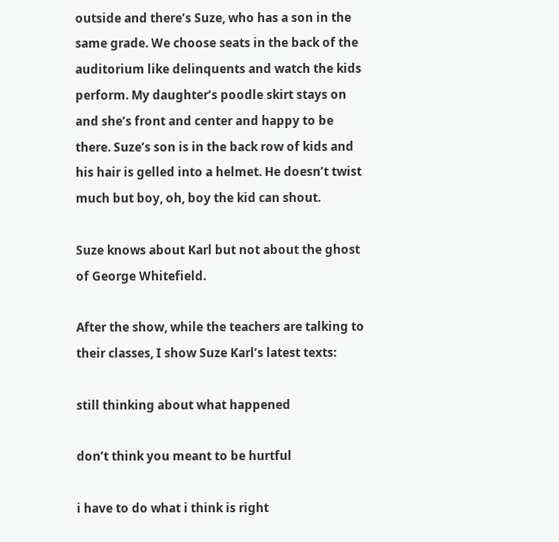outside and there’s Suze, who has a son in the same grade. We choose seats in the back of the auditorium like delinquents and watch the kids perform. My daughter’s poodle skirt stays on and she’s front and center and happy to be there. Suze’s son is in the back row of kids and his hair is gelled into a helmet. He doesn’t twist much but boy, oh, boy the kid can shout.

Suze knows about Karl but not about the ghost of George Whitefield.

After the show, while the teachers are talking to their classes, I show Suze Karl’s latest texts:

still thinking about what happened

don’t think you meant to be hurtful

i have to do what i think is right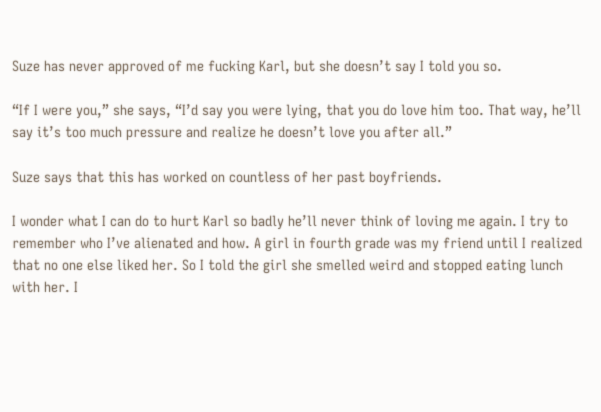Suze has never approved of me fucking Karl, but she doesn’t say I told you so.

“If I were you,” she says, “I’d say you were lying, that you do love him too. That way, he’ll say it’s too much pressure and realize he doesn’t love you after all.”

Suze says that this has worked on countless of her past boyfriends.

I wonder what I can do to hurt Karl so badly he’ll never think of loving me again. I try to remember who I’ve alienated and how. A girl in fourth grade was my friend until I realized that no one else liked her. So I told the girl she smelled weird and stopped eating lunch with her. I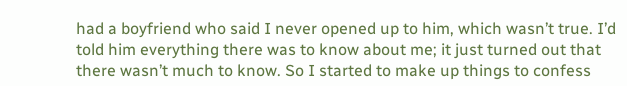had a boyfriend who said I never opened up to him, which wasn’t true. I’d told him everything there was to know about me; it just turned out that there wasn’t much to know. So I started to make up things to confess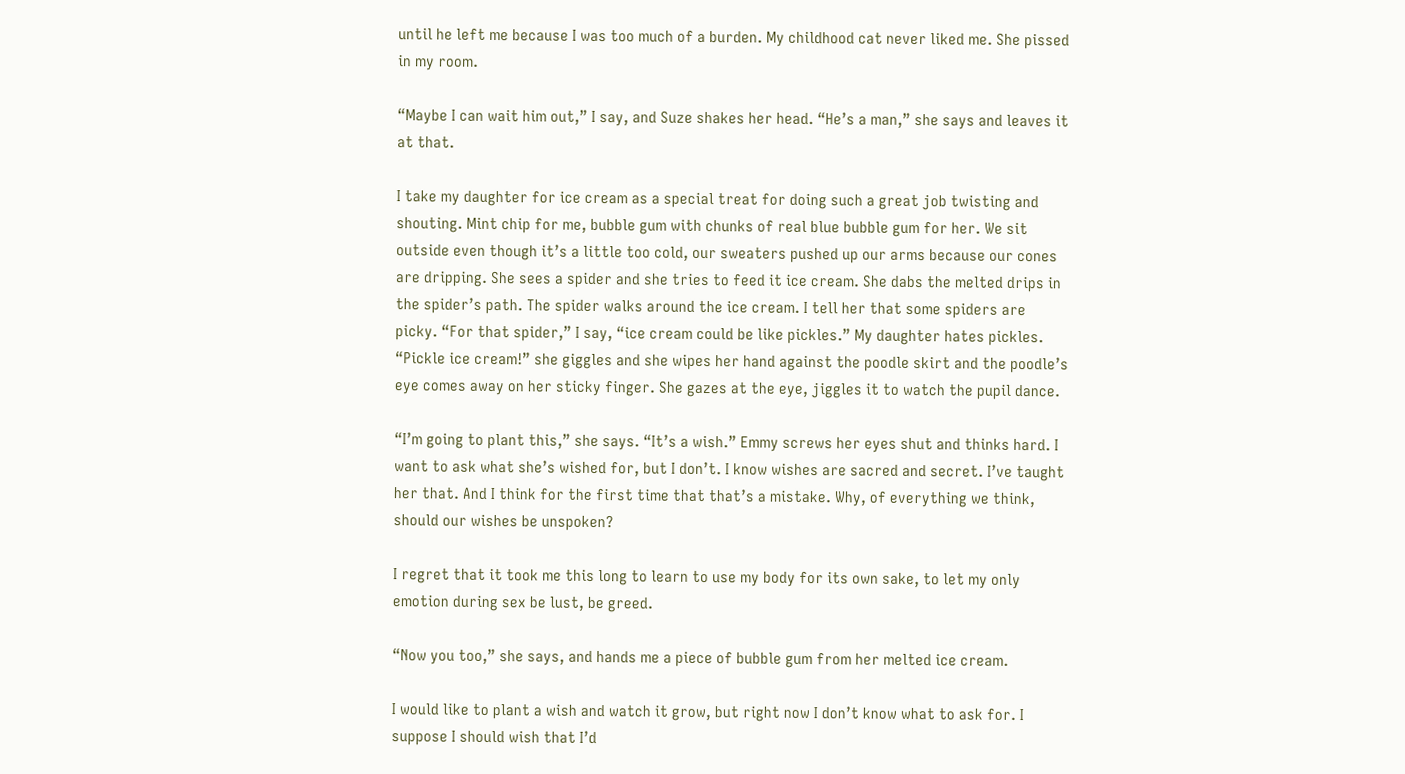until he left me because I was too much of a burden. My childhood cat never liked me. She pissed in my room.

“Maybe I can wait him out,” I say, and Suze shakes her head. “He’s a man,” she says and leaves it at that.

I take my daughter for ice cream as a special treat for doing such a great job twisting and shouting. Mint chip for me, bubble gum with chunks of real blue bubble gum for her. We sit outside even though it’s a little too cold, our sweaters pushed up our arms because our cones are dripping. She sees a spider and she tries to feed it ice cream. She dabs the melted drips in the spider’s path. The spider walks around the ice cream. I tell her that some spiders are picky. “For that spider,” I say, “ice cream could be like pickles.” My daughter hates pickles. “Pickle ice cream!” she giggles and she wipes her hand against the poodle skirt and the poodle’s eye comes away on her sticky finger. She gazes at the eye, jiggles it to watch the pupil dance.

“I’m going to plant this,” she says. “It’s a wish.” Emmy screws her eyes shut and thinks hard. I want to ask what she’s wished for, but I don’t. I know wishes are sacred and secret. I’ve taught her that. And I think for the first time that that’s a mistake. Why, of everything we think, should our wishes be unspoken?

I regret that it took me this long to learn to use my body for its own sake, to let my only emotion during sex be lust, be greed.

“Now you too,” she says, and hands me a piece of bubble gum from her melted ice cream.

I would like to plant a wish and watch it grow, but right now I don’t know what to ask for. I suppose I should wish that I’d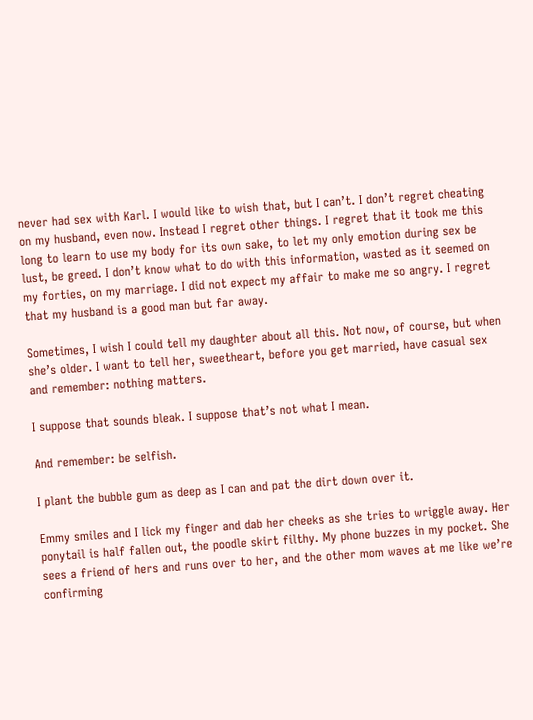never had sex with Karl. I would like to wish that, but I can’t. I don’t regret cheating on my husband, even now. Instead I regret other things. I regret that it took me this long to learn to use my body for its own sake, to let my only emotion during sex be lust, be greed. I don’t know what to do with this information, wasted as it seemed on my forties, on my marriage. I did not expect my affair to make me so angry. I regret that my husband is a good man but far away.

Sometimes, I wish I could tell my daughter about all this. Not now, of course, but when she’s older. I want to tell her, sweetheart, before you get married, have casual sex and remember: nothing matters.

I suppose that sounds bleak. I suppose that’s not what I mean.

And remember: be selfish.

I plant the bubble gum as deep as I can and pat the dirt down over it.

Emmy smiles and I lick my finger and dab her cheeks as she tries to wriggle away. Her ponytail is half fallen out, the poodle skirt filthy. My phone buzzes in my pocket. She sees a friend of hers and runs over to her, and the other mom waves at me like we’re confirming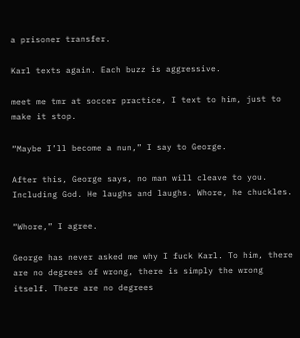a prisoner transfer.

Karl texts again. Each buzz is aggressive.

meet me tmr at soccer practice, I text to him, just to make it stop.

“Maybe I’ll become a nun,” I say to George.

After this, George says, no man will cleave to you. Including God. He laughs and laughs. Whore, he chuckles.

“Whore,” I agree.

George has never asked me why I fuck Karl. To him, there are no degrees of wrong, there is simply the wrong itself. There are no degrees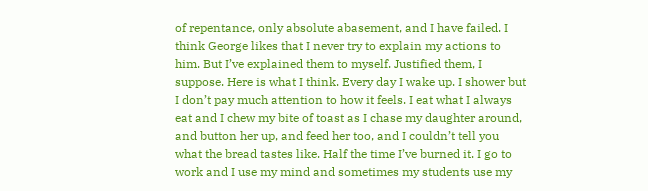of repentance, only absolute abasement, and I have failed. I think George likes that I never try to explain my actions to him. But I’ve explained them to myself. Justified them, I suppose. Here is what I think. Every day I wake up. I shower but I don’t pay much attention to how it feels. I eat what I always eat and I chew my bite of toast as I chase my daughter around, and button her up, and feed her too, and I couldn’t tell you what the bread tastes like. Half the time I’ve burned it. I go to work and I use my mind and sometimes my students use my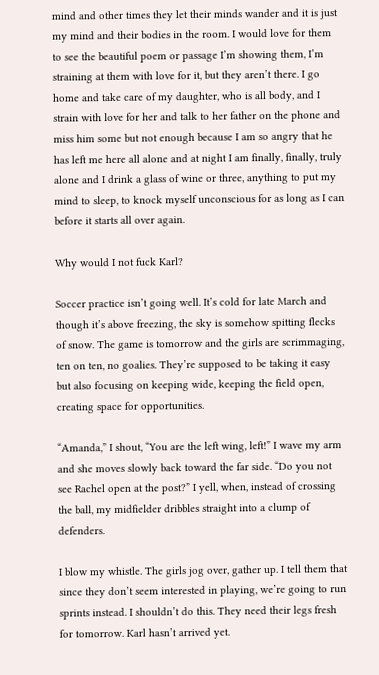mind and other times they let their minds wander and it is just my mind and their bodies in the room. I would love for them to see the beautiful poem or passage I’m showing them, I’m straining at them with love for it, but they aren’t there. I go home and take care of my daughter, who is all body, and I strain with love for her and talk to her father on the phone and miss him some but not enough because I am so angry that he has left me here all alone and at night I am finally, finally, truly alone and I drink a glass of wine or three, anything to put my mind to sleep, to knock myself unconscious for as long as I can before it starts all over again.

Why would I not fuck Karl?

Soccer practice isn’t going well. It’s cold for late March and though it’s above freezing, the sky is somehow spitting flecks of snow. The game is tomorrow and the girls are scrimmaging, ten on ten, no goalies. They’re supposed to be taking it easy but also focusing on keeping wide, keeping the field open, creating space for opportunities.

“Amanda,” I shout, “You are the left wing, left!” I wave my arm and she moves slowly back toward the far side. “Do you not see Rachel open at the post?” I yell, when, instead of crossing the ball, my midfielder dribbles straight into a clump of defenders.

I blow my whistle. The girls jog over, gather up. I tell them that since they don’t seem interested in playing, we’re going to run sprints instead. I shouldn’t do this. They need their legs fresh for tomorrow. Karl hasn’t arrived yet.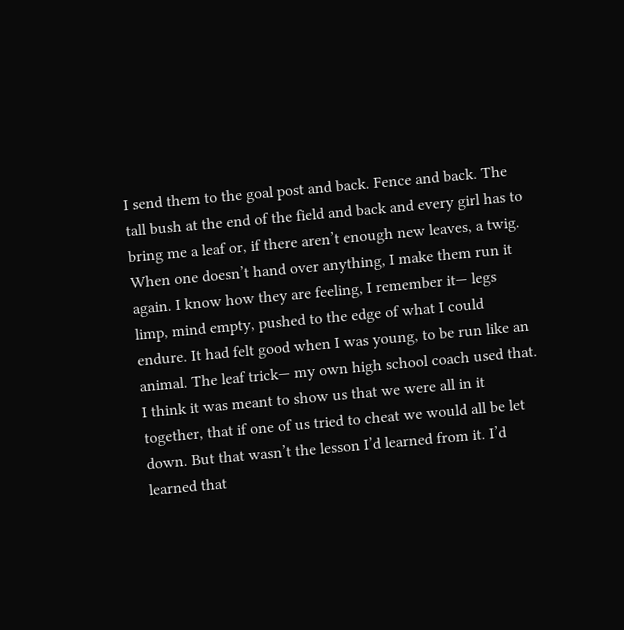I send them to the goal post and back. Fence and back. The tall bush at the end of the field and back and every girl has to bring me a leaf or, if there aren’t enough new leaves, a twig. When one doesn’t hand over anything, I make them run it again. I know how they are feeling, I remember it— legs limp, mind empty, pushed to the edge of what I could endure. It had felt good when I was young, to be run like an animal. The leaf trick— my own high school coach used that. I think it was meant to show us that we were all in it together, that if one of us tried to cheat we would all be let down. But that wasn’t the lesson I’d learned from it. I’d learned that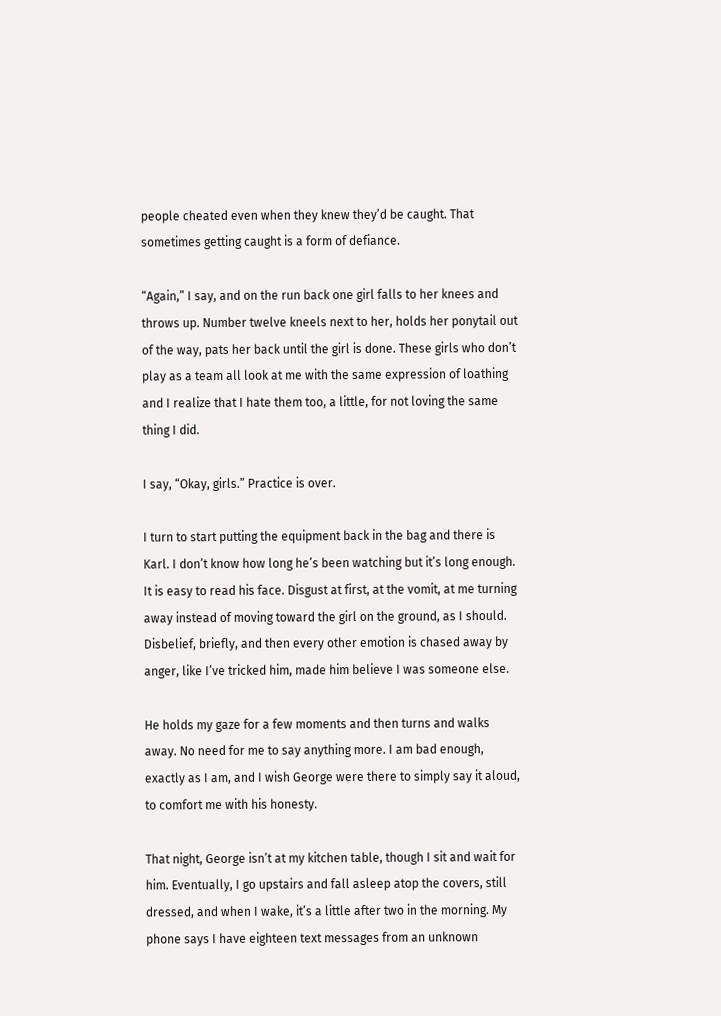people cheated even when they knew they’d be caught. That sometimes getting caught is a form of defiance.

“Again,” I say, and on the run back one girl falls to her knees and throws up. Number twelve kneels next to her, holds her ponytail out of the way, pats her back until the girl is done. These girls who don’t play as a team all look at me with the same expression of loathing and I realize that I hate them too, a little, for not loving the same thing I did.

I say, “Okay, girls.” Practice is over.

I turn to start putting the equipment back in the bag and there is Karl. I don’t know how long he’s been watching but it’s long enough. It is easy to read his face. Disgust at first, at the vomit, at me turning away instead of moving toward the girl on the ground, as I should. Disbelief, briefly, and then every other emotion is chased away by anger, like I’ve tricked him, made him believe I was someone else.

He holds my gaze for a few moments and then turns and walks away. No need for me to say anything more. I am bad enough, exactly as I am, and I wish George were there to simply say it aloud, to comfort me with his honesty.

That night, George isn’t at my kitchen table, though I sit and wait for him. Eventually, I go upstairs and fall asleep atop the covers, still dressed, and when I wake, it’s a little after two in the morning. My phone says I have eighteen text messages from an unknown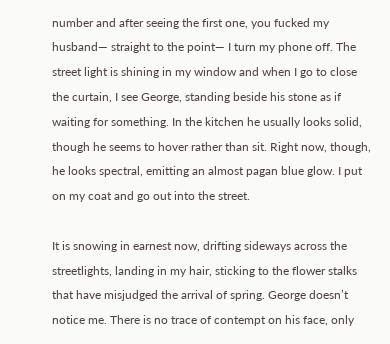number and after seeing the first one, you fucked my husband— straight to the point— I turn my phone off. The street light is shining in my window and when I go to close the curtain, I see George, standing beside his stone as if waiting for something. In the kitchen he usually looks solid, though he seems to hover rather than sit. Right now, though, he looks spectral, emitting an almost pagan blue glow. I put on my coat and go out into the street.

It is snowing in earnest now, drifting sideways across the streetlights, landing in my hair, sticking to the flower stalks that have misjudged the arrival of spring. George doesn’t notice me. There is no trace of contempt on his face, only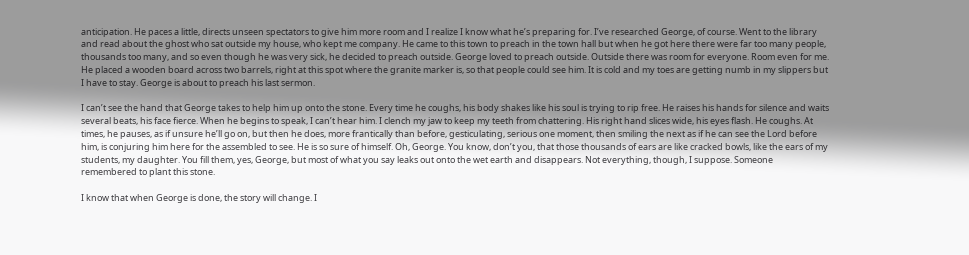anticipation. He paces a little, directs unseen spectators to give him more room and I realize I know what he’s preparing for. I’ve researched George, of course. Went to the library and read about the ghost who sat outside my house, who kept me company. He came to this town to preach in the town hall but when he got here there were far too many people, thousands too many, and so even though he was very sick, he decided to preach outside. George loved to preach outside. Outside there was room for everyone. Room even for me. He placed a wooden board across two barrels, right at this spot where the granite marker is, so that people could see him. It is cold and my toes are getting numb in my slippers but I have to stay. George is about to preach his last sermon.

I can’t see the hand that George takes to help him up onto the stone. Every time he coughs, his body shakes like his soul is trying to rip free. He raises his hands for silence and waits several beats, his face fierce. When he begins to speak, I can’t hear him. I clench my jaw to keep my teeth from chattering. His right hand slices wide, his eyes flash. He coughs. At times, he pauses, as if unsure he’ll go on, but then he does, more frantically than before, gesticulating, serious one moment, then smiling the next as if he can see the Lord before him, is conjuring him here for the assembled to see. He is so sure of himself. Oh, George. You know, don’t you, that those thousands of ears are like cracked bowls, like the ears of my students, my daughter. You fill them, yes, George, but most of what you say leaks out onto the wet earth and disappears. Not everything, though, I suppose. Someone remembered to plant this stone.

I know that when George is done, the story will change. I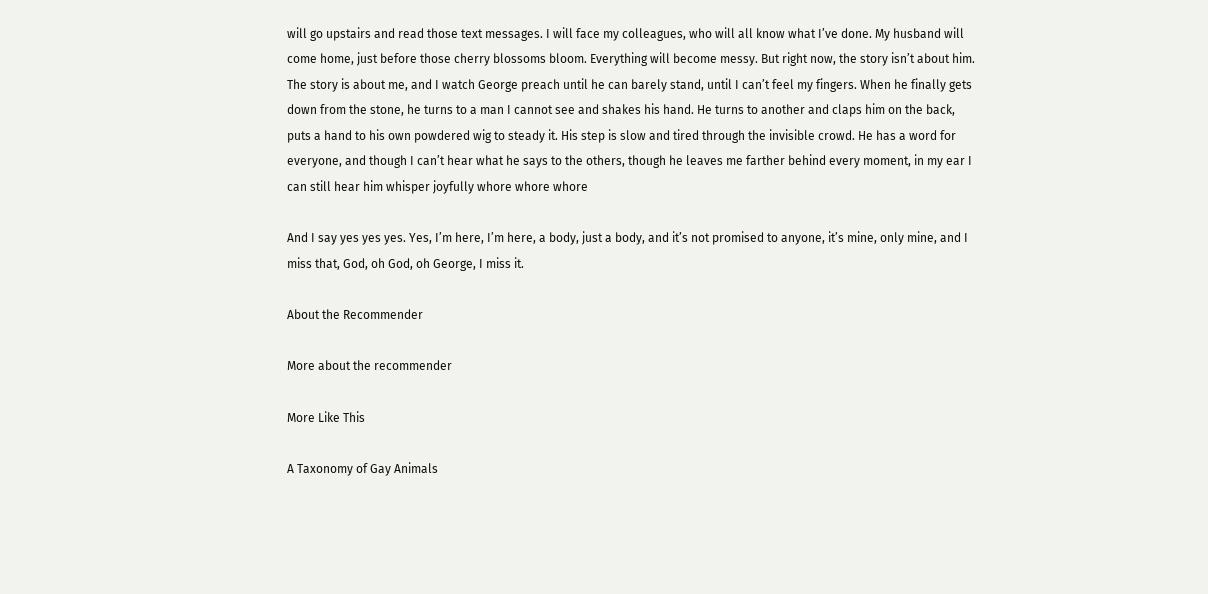will go upstairs and read those text messages. I will face my colleagues, who will all know what I’ve done. My husband will come home, just before those cherry blossoms bloom. Everything will become messy. But right now, the story isn’t about him. The story is about me, and I watch George preach until he can barely stand, until I can’t feel my fingers. When he finally gets down from the stone, he turns to a man I cannot see and shakes his hand. He turns to another and claps him on the back, puts a hand to his own powdered wig to steady it. His step is slow and tired through the invisible crowd. He has a word for everyone, and though I can’t hear what he says to the others, though he leaves me farther behind every moment, in my ear I can still hear him whisper joyfully whore whore whore

And I say yes yes yes. Yes, I’m here, I’m here, a body, just a body, and it’s not promised to anyone, it’s mine, only mine, and I miss that, God, oh God, oh George, I miss it.

About the Recommender

More about the recommender

More Like This

A Taxonomy of Gay Animals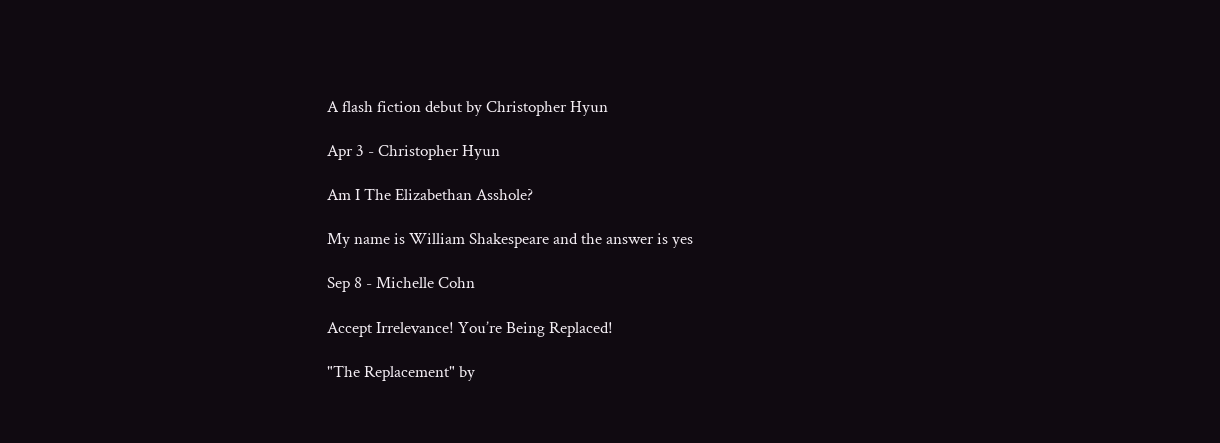A flash fiction debut by Christopher Hyun

Apr 3 - Christopher Hyun

Am I The Elizabethan Asshole?

My name is William Shakespeare and the answer is yes

Sep 8 - Michelle Cohn

Accept Irrelevance! You’re Being Replaced!

"The Replacement" by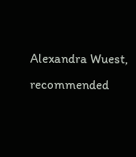Alexandra Wuest, recommended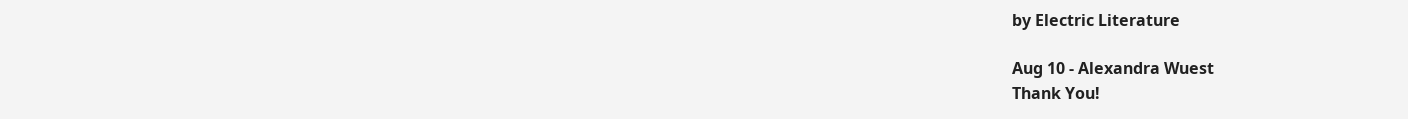by Electric Literature

Aug 10 - Alexandra Wuest
Thank You!